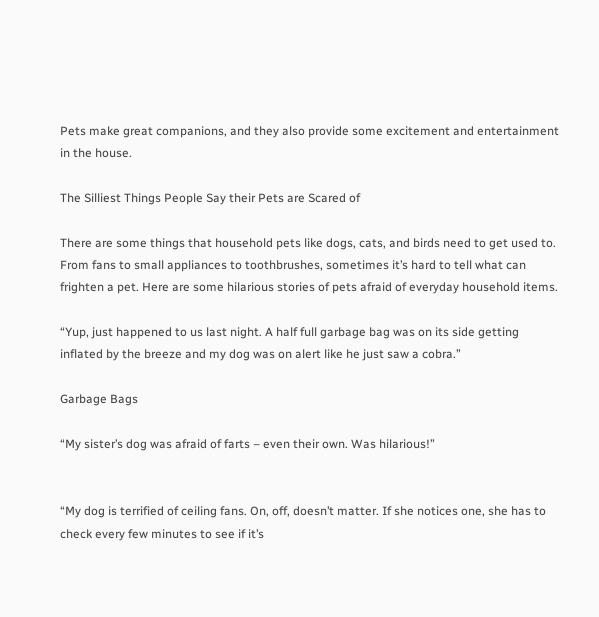Pets make great companions, and they also provide some excitement and entertainment in the house.

The Silliest Things People Say their Pets are Scared of

There are some things that household pets like dogs, cats, and birds need to get used to. From fans to small appliances to toothbrushes, sometimes it’s hard to tell what can frighten a pet. Here are some hilarious stories of pets afraid of everyday household items.

“Yup, just happened to us last night. A half full garbage bag was on its side getting inflated by the breeze and my dog was on alert like he just saw a cobra.”

Garbage Bags

“My sister’s dog was afraid of farts – even their own. Was hilarious!”


“My dog is terrified of ceiling fans. On, off, doesn’t matter. If she notices one, she has to check every few minutes to see if it’s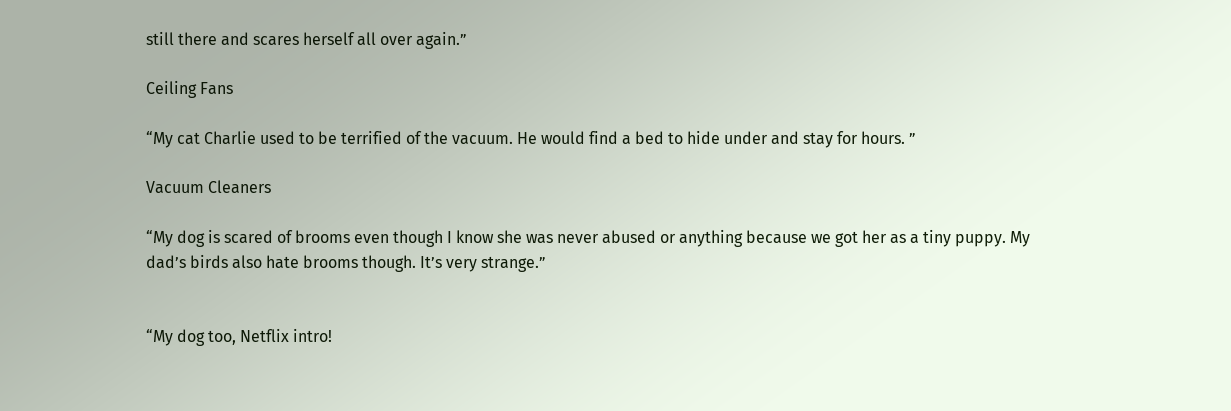still there and scares herself all over again.”

Ceiling Fans

“My cat Charlie used to be terrified of the vacuum. He would find a bed to hide under and stay for hours. ”

Vacuum Cleaners

“My dog is scared of brooms even though I know she was never abused or anything because we got her as a tiny puppy. My dad’s birds also hate brooms though. It’s very strange.”


“My dog too, Netflix intro!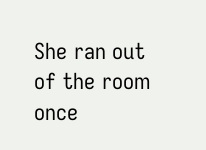She ran out of the room once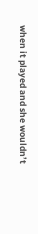when it played and she wouldn’t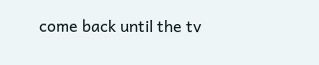come back until the tv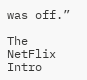was off.”

The NetFlix Intro